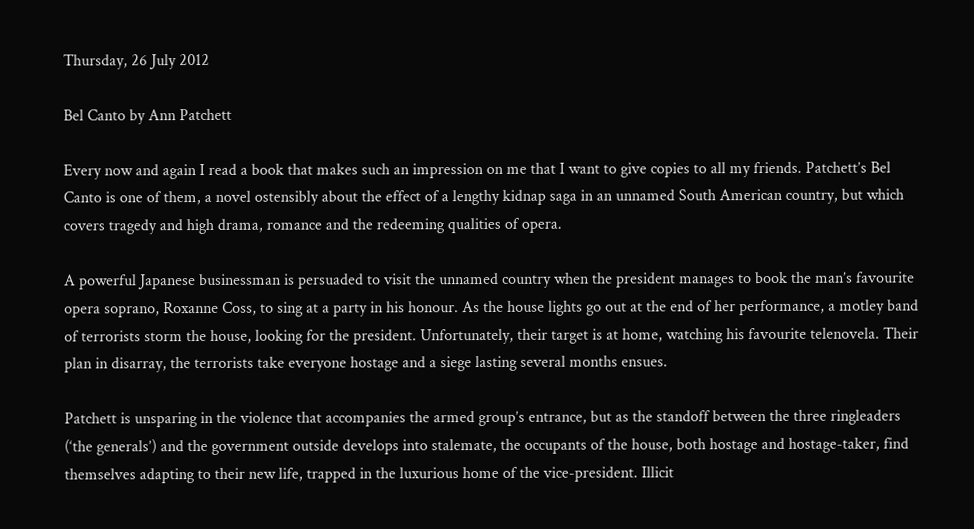Thursday, 26 July 2012

Bel Canto by Ann Patchett

Every now and again I read a book that makes such an impression on me that I want to give copies to all my friends. Patchett’s Bel Canto is one of them, a novel ostensibly about the effect of a lengthy kidnap saga in an unnamed South American country, but which covers tragedy and high drama, romance and the redeeming qualities of opera.

A powerful Japanese businessman is persuaded to visit the unnamed country when the president manages to book the man’s favourite opera soprano, Roxanne Coss, to sing at a party in his honour. As the house lights go out at the end of her performance, a motley band of terrorists storm the house, looking for the president. Unfortunately, their target is at home, watching his favourite telenovela. Their plan in disarray, the terrorists take everyone hostage and a siege lasting several months ensues.

Patchett is unsparing in the violence that accompanies the armed group’s entrance, but as the standoff between the three ringleaders (‘the generals’) and the government outside develops into stalemate, the occupants of the house, both hostage and hostage-taker, find themselves adapting to their new life, trapped in the luxurious home of the vice-president. Illicit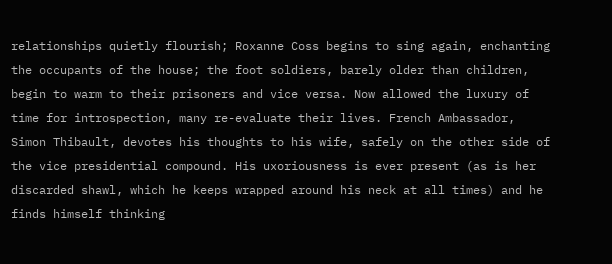relationships quietly flourish; Roxanne Coss begins to sing again, enchanting the occupants of the house; the foot soldiers, barely older than children, begin to warm to their prisoners and vice versa. Now allowed the luxury of time for introspection, many re-evaluate their lives. French Ambassador, Simon Thibault, devotes his thoughts to his wife, safely on the other side of the vice presidential compound. His uxoriousness is ever present (as is her discarded shawl, which he keeps wrapped around his neck at all times) and he finds himself thinking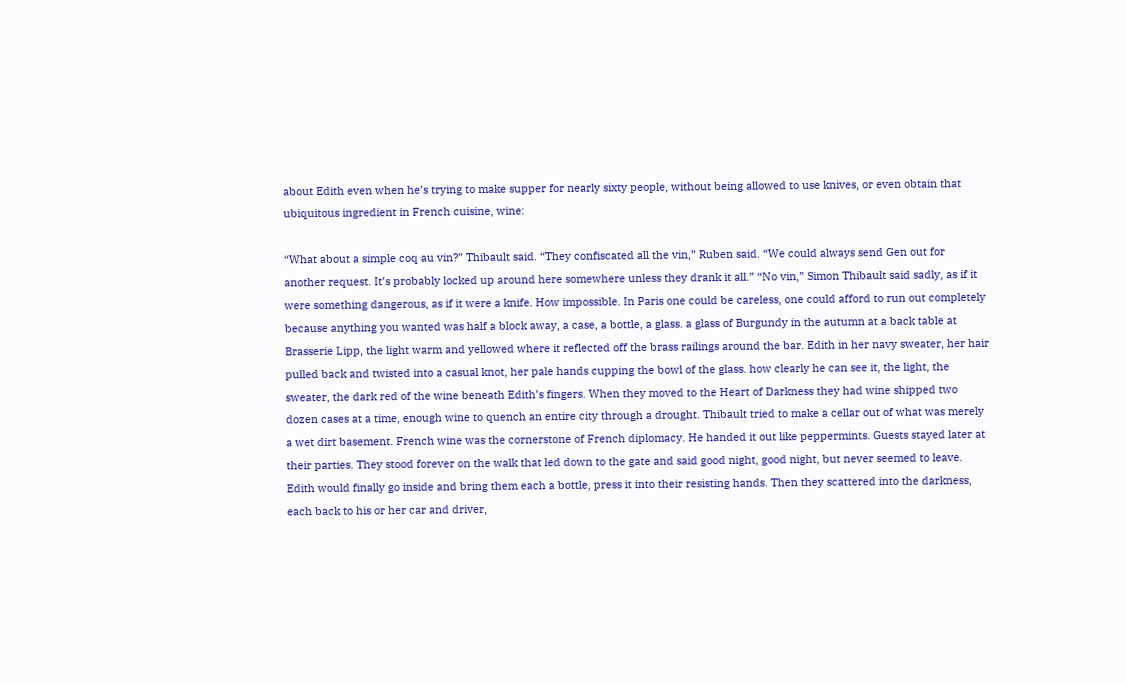about Edith even when he’s trying to make supper for nearly sixty people, without being allowed to use knives, or even obtain that ubiquitous ingredient in French cuisine, wine:

“What about a simple coq au vin?” Thibault said. “They confiscated all the vin,” Ruben said. “We could always send Gen out for another request. It’s probably locked up around here somewhere unless they drank it all.” “No vin,” Simon Thibault said sadly, as if it were something dangerous, as if it were a knife. How impossible. In Paris one could be careless, one could afford to run out completely because anything you wanted was half a block away, a case, a bottle, a glass. a glass of Burgundy in the autumn at a back table at Brasserie Lipp, the light warm and yellowed where it reflected off the brass railings around the bar. Edith in her navy sweater, her hair pulled back and twisted into a casual knot, her pale hands cupping the bowl of the glass. how clearly he can see it, the light, the sweater, the dark red of the wine beneath Edith’s fingers. When they moved to the Heart of Darkness they had wine shipped two dozen cases at a time, enough wine to quench an entire city through a drought. Thibault tried to make a cellar out of what was merely a wet dirt basement. French wine was the cornerstone of French diplomacy. He handed it out like peppermints. Guests stayed later at their parties. They stood forever on the walk that led down to the gate and said good night, good night, but never seemed to leave. Edith would finally go inside and bring them each a bottle, press it into their resisting hands. Then they scattered into the darkness, each back to his or her car and driver,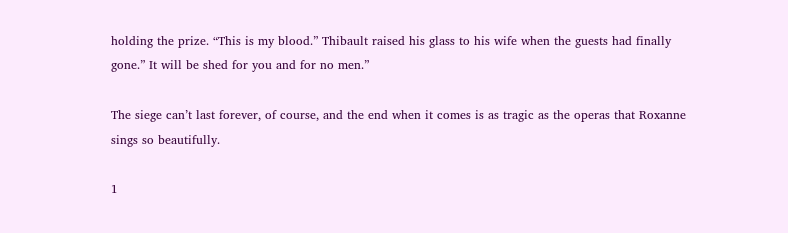holding the prize. “This is my blood.” Thibault raised his glass to his wife when the guests had finally gone.” It will be shed for you and for no men.”

The siege can’t last forever, of course, and the end when it comes is as tragic as the operas that Roxanne sings so beautifully.

1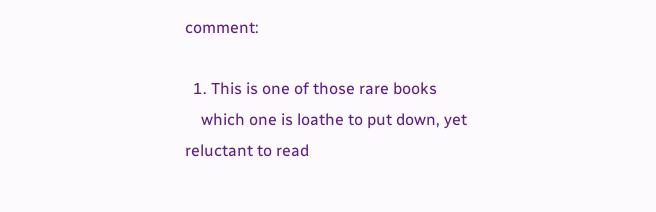comment:

  1. This is one of those rare books
    which one is loathe to put down, yet reluctant to read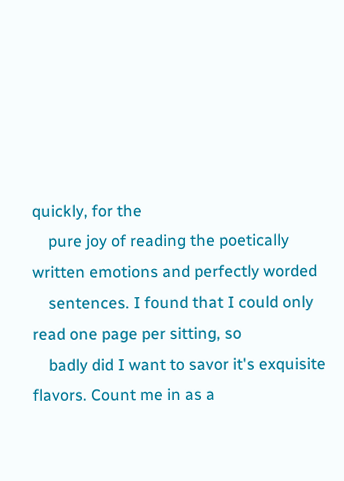quickly, for the
    pure joy of reading the poetically written emotions and perfectly worded
    sentences. I found that I could only read one page per sitting, so
    badly did I want to savor it's exquisite flavors. Count me in as a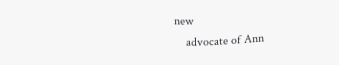new
    advocate of Ann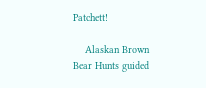Patchett!

    Alaskan Brown Bear Hunts guided